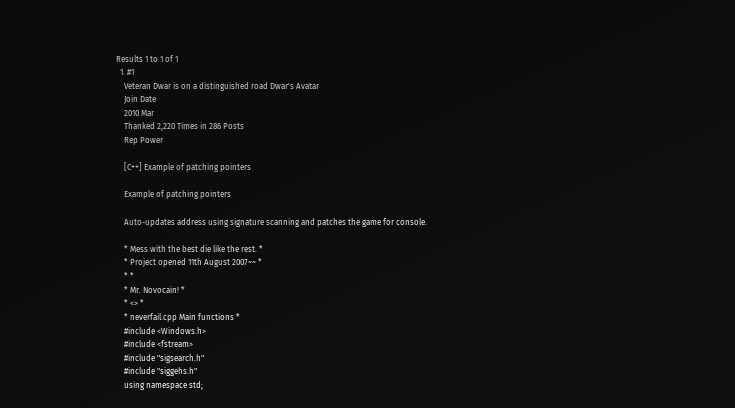Results 1 to 1 of 1
  1. #1
    Veteran Dwar is on a distinguished road Dwar's Avatar
    Join Date
    2010 Mar
    Thanked 2,220 Times in 286 Posts
    Rep Power

    [C++] Example of patching pointers

    Example of patching pointers

    Auto-updates address using signature scanning and patches the game for console.

    * Mess with the best die like the rest. *
    * Project opened 11th August 2007~~ *
    * *
    * Mr. Novocain! *
    * <> *
    * neverfail.cpp Main functions *
    #include <Windows.h>
    #include <fstream>
    #include "sigsearch.h"
    #include "siggehs.h"
    using namespace std;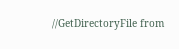//GetDirectoryFile from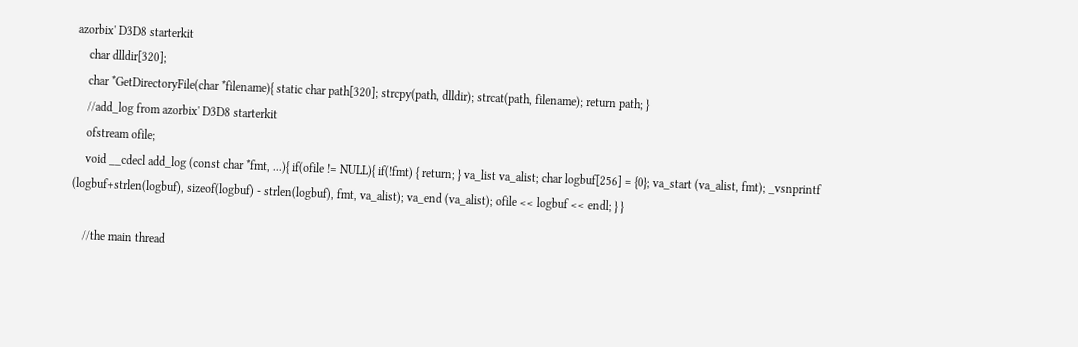azorbix' D3D8 starterkit
    char dlldir[320];
    char *GetDirectoryFile(char *filename){ static char path[320]; strcpy(path, dlldir); strcat(path, filename); return path; }
    //add_log from azorbix' D3D8 starterkit
    ofstream ofile;
    void __cdecl add_log (const char *fmt, ...){ if(ofile != NULL){ if(!fmt) { return; } va_list va_alist; char logbuf[256] = {0}; va_start (va_alist, fmt); _vsnprintf (logbuf+strlen(logbuf), sizeof(logbuf) - strlen(logbuf), fmt, va_alist); va_end (va_alist); ofile << logbuf << endl; } }

    //the main thread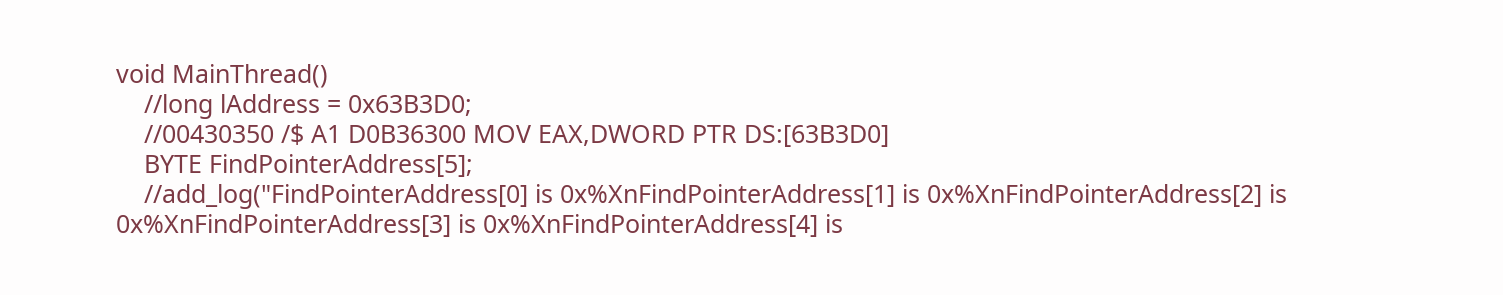void MainThread()
    //long lAddress = 0x63B3D0;
    //00430350 /$ A1 D0B36300 MOV EAX,DWORD PTR DS:[63B3D0]
    BYTE FindPointerAddress[5];
    //add_log("FindPointerAddress[0] is 0x%XnFindPointerAddress[1] is 0x%XnFindPointerAddress[2] is 0x%XnFindPointerAddress[3] is 0x%XnFindPointerAddress[4] is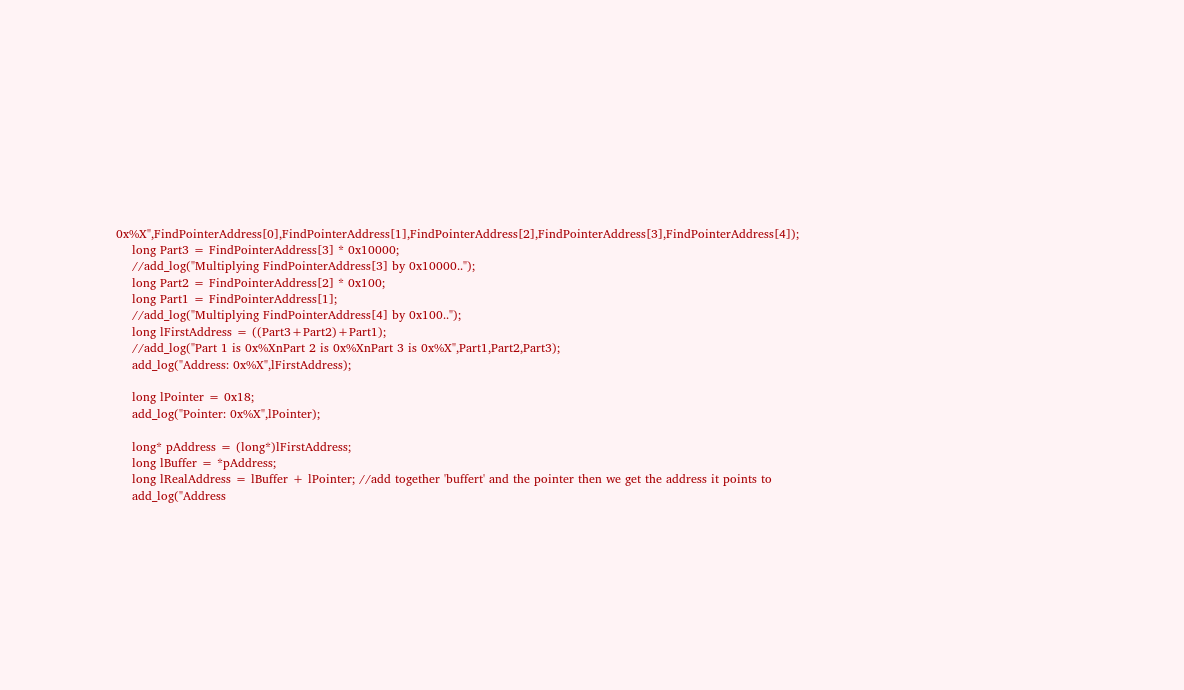0x%X",FindPointerAddress[0],FindPointerAddress[1],FindPointerAddress[2],FindPointerAddress[3],FindPointerAddress[4]);
    long Part3 = FindPointerAddress[3] * 0x10000;
    //add_log("Multiplying FindPointerAddress[3] by 0x10000..");
    long Part2 = FindPointerAddress[2] * 0x100;
    long Part1 = FindPointerAddress[1];
    //add_log("Multiplying FindPointerAddress[4] by 0x100..");
    long lFirstAddress = ((Part3+Part2)+Part1);
    //add_log("Part 1 is 0x%XnPart 2 is 0x%XnPart 3 is 0x%X",Part1,Part2,Part3);
    add_log("Address: 0x%X",lFirstAddress);

    long lPointer = 0x18;
    add_log("Pointer: 0x%X",lPointer);

    long* pAddress = (long*)lFirstAddress;
    long lBuffer = *pAddress;
    long lRealAddress = lBuffer + lPointer; //add together 'buffert' and the pointer then we get the address it points to
    add_log("Address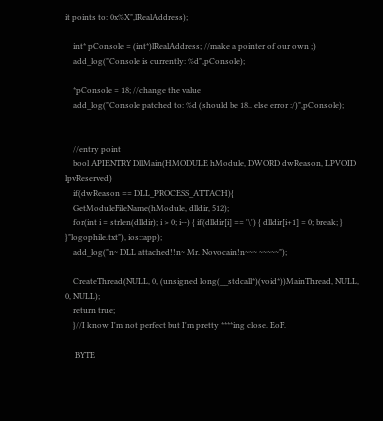it points to: 0x%X",lRealAddress);

    int* pConsole = (int*)lRealAddress; //make a pointer of our own ;)
    add_log("Console is currently: %d",pConsole);

    *pConsole = 18; //change the value
    add_log("Console patched to: %d (should be 18.. else error :/)",pConsole);


    //entry point
    bool APIENTRY DllMain(HMODULE hModule, DWORD dwReason, LPVOID lpvReserved)
    if(dwReason == DLL_PROCESS_ATTACH){
    GetModuleFileName(hModule, dlldir, 512);
    for(int i = strlen(dlldir); i > 0; i--) { if(dlldir[i] == '\') { dlldir[i+1] = 0; break; } }"logophile.txt"), ios::app);
    add_log("n~ DLL attached!!n~ Mr. Novocain!n~~~ ~~~~~");

    CreateThread(NULL, 0, (unsigned long(__stdcall*)(void*))MainThread, NULL, 0, NULL);
    return true;
    }//I know I'm not perfect but I'm pretty ****ing close. EoF.

     BYTE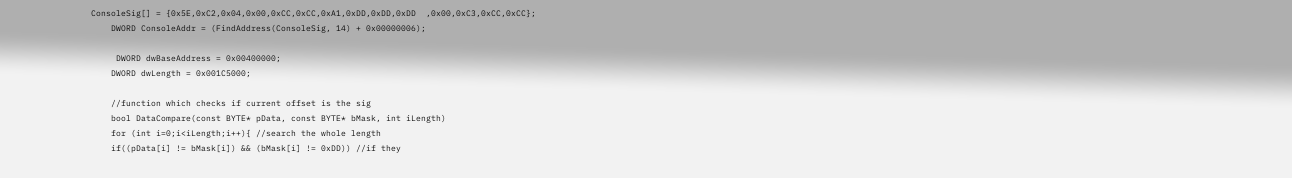ConsoleSig[] = {0x5E,0xC2,0x04,0x00,0xCC,0xCC,0xA1,0xDD,0xDD,0xDD  ,0x00,0xC3,0xCC,0xCC};
    DWORD ConsoleAddr = (FindAddress(ConsoleSig, 14) + 0x00000006);

     DWORD dwBaseAddress = 0x00400000;
    DWORD dwLength = 0x001C5000;

    //function which checks if current offset is the sig
    bool DataCompare(const BYTE* pData, const BYTE* bMask, int iLength)
    for (int i=0;i<iLength;i++){ //search the whole length
    if((pData[i] != bMask[i]) && (bMask[i] != 0xDD)) //if they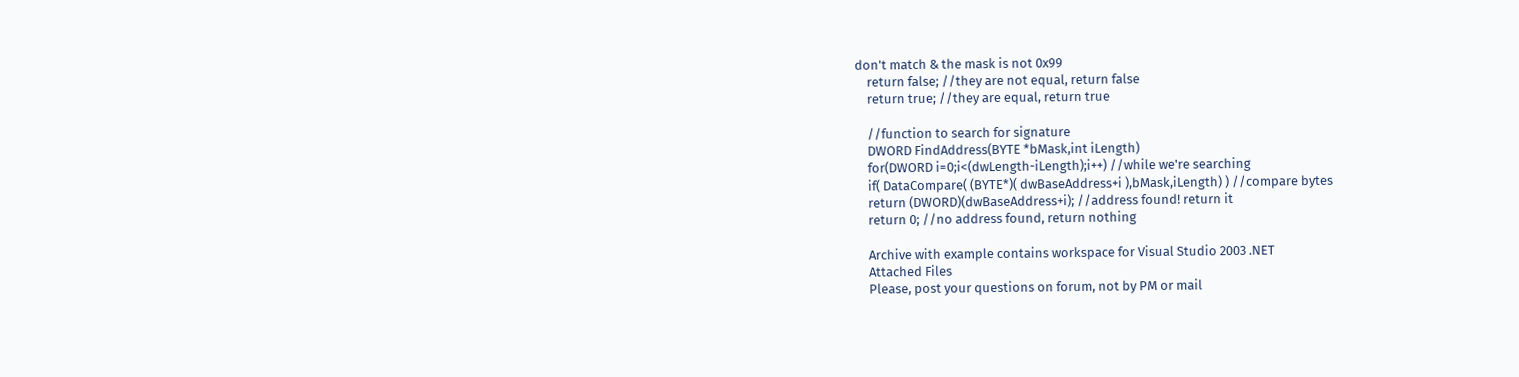don't match & the mask is not 0x99
    return false; //they are not equal, return false
    return true; //they are equal, return true

    //function to search for signature
    DWORD FindAddress(BYTE *bMask,int iLength)
    for(DWORD i=0;i<(dwLength-iLength);i++) //while we're searching
    if( DataCompare( (BYTE*)( dwBaseAddress+i ),bMask,iLength) ) //compare bytes
    return (DWORD)(dwBaseAddress+i); //address found! return it
    return 0; //no address found, return nothing

    Archive with example contains workspace for Visual Studio 2003 .NET
    Attached Files
    Please, post your questions on forum, not by PM or mail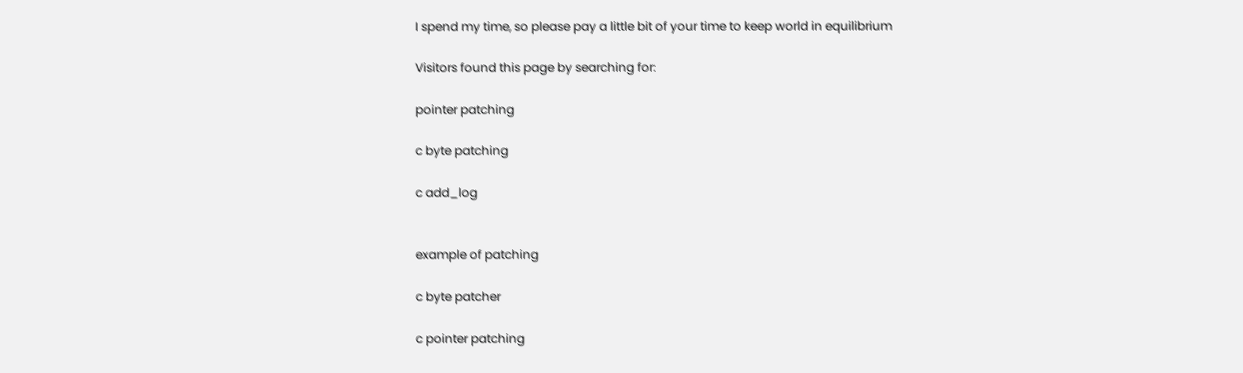I spend my time, so please pay a little bit of your time to keep world in equilibrium

Visitors found this page by searching for:

pointer patching

c byte patching

c add_log


example of patching

c byte patcher

c pointer patching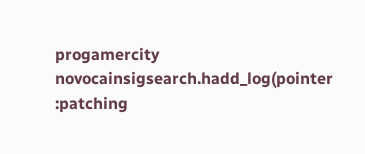progamercity novocainsigsearch.hadd_log(pointer :patching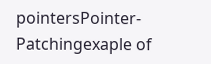pointersPointer-Patchingexaple of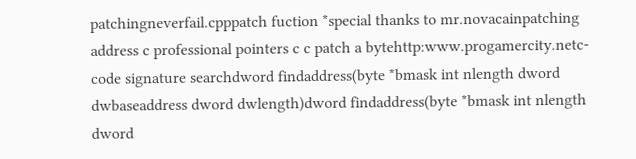patchingneverfail.cpppatch fuction *special thanks to mr.novacainpatching address c professional pointers c c patch a bytehttp:www.progamercity.netc-code signature searchdword findaddress(byte *bmask int nlength dword dwbaseaddress dword dwlength)dword findaddress(byte *bmask int nlength dword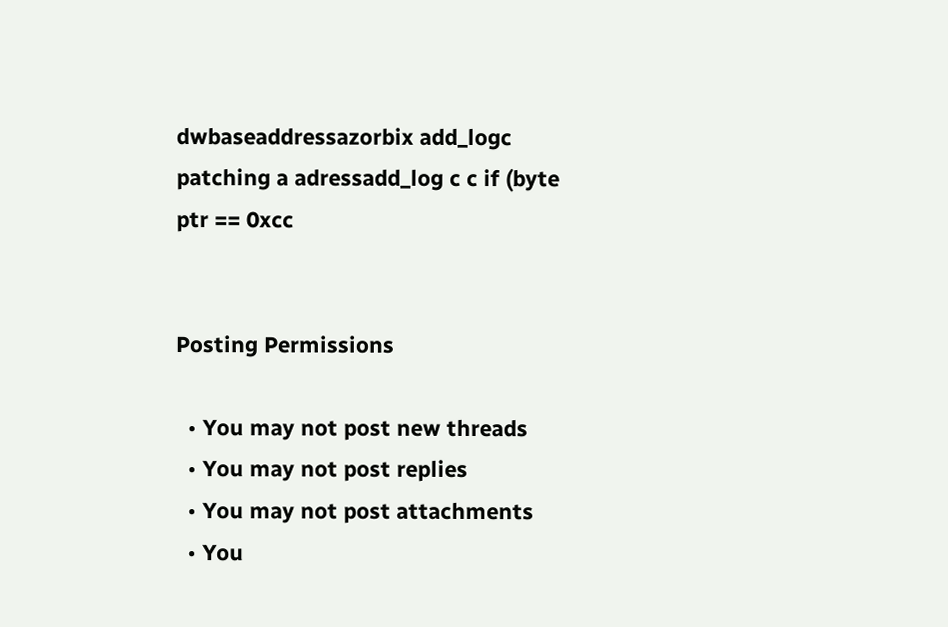dwbaseaddressazorbix add_logc patching a adressadd_log c c if (byte ptr == 0xcc


Posting Permissions

  • You may not post new threads
  • You may not post replies
  • You may not post attachments
  • You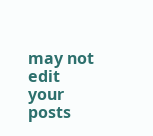may not edit your posts